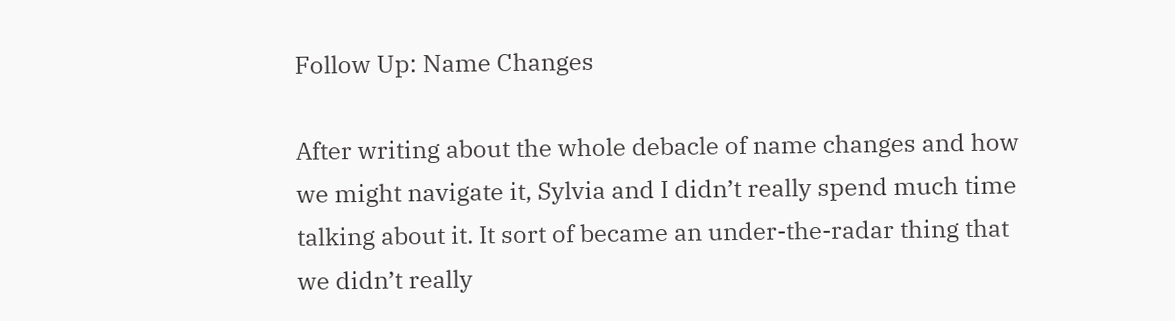Follow Up: Name Changes

After writing about the whole debacle of name changes and how we might navigate it, Sylvia and I didn’t really spend much time talking about it. It sort of became an under-the-radar thing that we didn’t really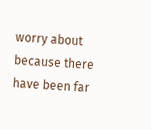worry about because there have been far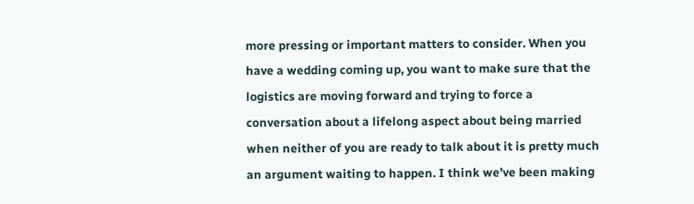more pressing or important matters to consider. When you have a wedding coming up, you want to make sure that the logistics are moving forward and trying to force a conversation about a lifelong aspect about being married when neither of you are ready to talk about it is pretty much an argument waiting to happen. I think we’ve been making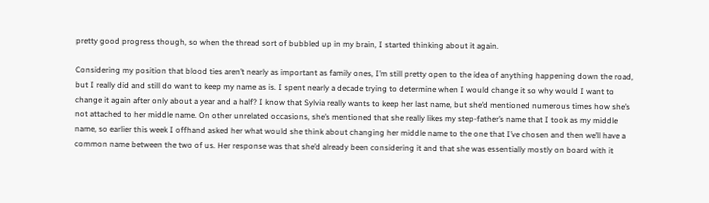pretty good progress though, so when the thread sort of bubbled up in my brain, I started thinking about it again.

Considering my position that blood ties aren’t nearly as important as family ones, I’m still pretty open to the idea of anything happening down the road, but I really did and still do want to keep my name as is. I spent nearly a decade trying to determine when I would change it so why would I want to change it again after only about a year and a half? I know that Sylvia really wants to keep her last name, but she’d mentioned numerous times how she’s not attached to her middle name. On other unrelated occasions, she’s mentioned that she really likes my step-father’s name that I took as my middle name, so earlier this week I offhand asked her what would she think about changing her middle name to the one that I’ve chosen and then we’ll have a common name between the two of us. Her response was that she’d already been considering it and that she was essentially mostly on board with it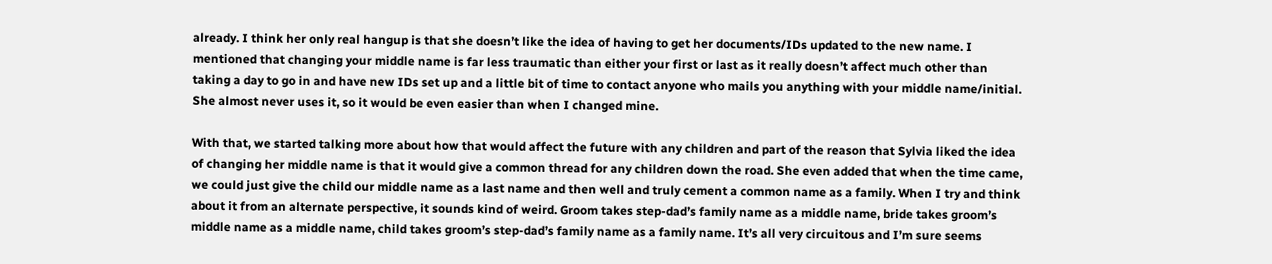already. I think her only real hangup is that she doesn’t like the idea of having to get her documents/IDs updated to the new name. I mentioned that changing your middle name is far less traumatic than either your first or last as it really doesn’t affect much other than taking a day to go in and have new IDs set up and a little bit of time to contact anyone who mails you anything with your middle name/initial. She almost never uses it, so it would be even easier than when I changed mine.

With that, we started talking more about how that would affect the future with any children and part of the reason that Sylvia liked the idea of changing her middle name is that it would give a common thread for any children down the road. She even added that when the time came, we could just give the child our middle name as a last name and then well and truly cement a common name as a family. When I try and think about it from an alternate perspective, it sounds kind of weird. Groom takes step-dad’s family name as a middle name, bride takes groom’s middle name as a middle name, child takes groom’s step-dad’s family name as a family name. It’s all very circuitous and I’m sure seems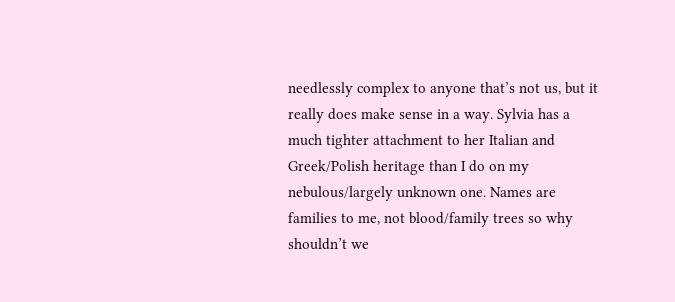needlessly complex to anyone that’s not us, but it really does make sense in a way. Sylvia has a much tighter attachment to her Italian and Greek/Polish heritage than I do on my nebulous/largely unknown one. Names are families to me, not blood/family trees so why shouldn’t we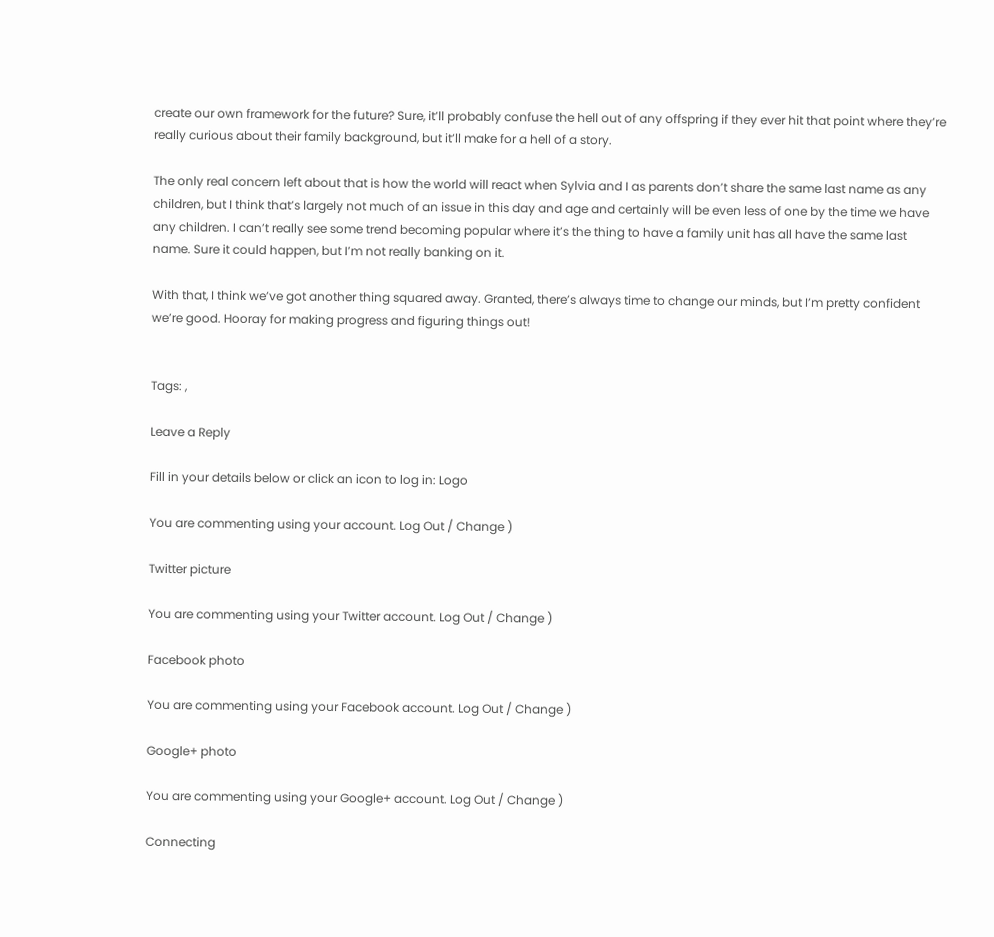create our own framework for the future? Sure, it’ll probably confuse the hell out of any offspring if they ever hit that point where they’re really curious about their family background, but it’ll make for a hell of a story.

The only real concern left about that is how the world will react when Sylvia and I as parents don’t share the same last name as any children, but I think that’s largely not much of an issue in this day and age and certainly will be even less of one by the time we have any children. I can’t really see some trend becoming popular where it’s the thing to have a family unit has all have the same last name. Sure it could happen, but I’m not really banking on it.

With that, I think we’ve got another thing squared away. Granted, there’s always time to change our minds, but I’m pretty confident we’re good. Hooray for making progress and figuring things out!


Tags: ,

Leave a Reply

Fill in your details below or click an icon to log in: Logo

You are commenting using your account. Log Out / Change )

Twitter picture

You are commenting using your Twitter account. Log Out / Change )

Facebook photo

You are commenting using your Facebook account. Log Out / Change )

Google+ photo

You are commenting using your Google+ account. Log Out / Change )

Connecting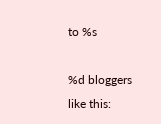to %s

%d bloggers like this: